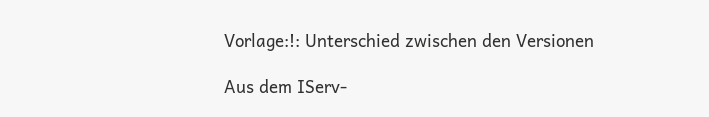Vorlage:!: Unterschied zwischen den Versionen

Aus dem IServ-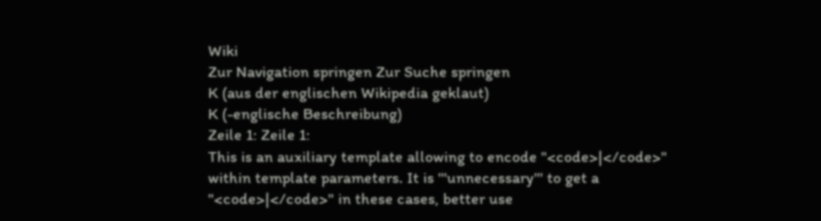Wiki
Zur Navigation springen Zur Suche springen
K (aus der englischen Wikipedia geklaut)
K (-englische Beschreibung)
Zeile 1: Zeile 1:
This is an auxiliary template allowing to encode "<code>|</code>"
within template parameters. It is '''unnecessary''' to get a
"<code>|</code>" in these cases, better use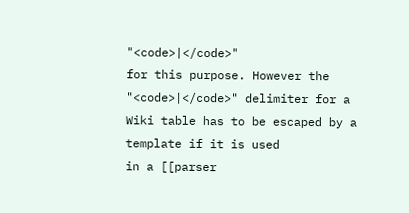"<code>|</code>"
for this purpose. However the "<code>|</code>" delimiter for a
Wiki table has to be escaped by a template if it is used
in a [[parser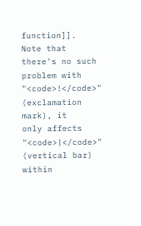function]].
Note that there's no such problem with "<code>!</code>" (exclamation mark), it
only affects "<code>|</code>" (vertical bar) within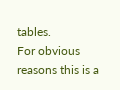tables.
For obvious reasons this is a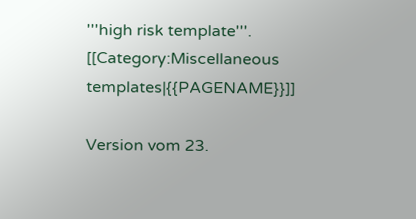'''high risk template'''.
[[Category:Miscellaneous templates|{{PAGENAME}}]]

Version vom 23.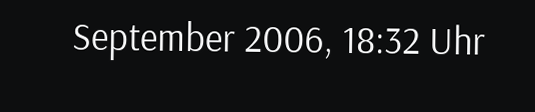September 2006, 18:32 Uhr